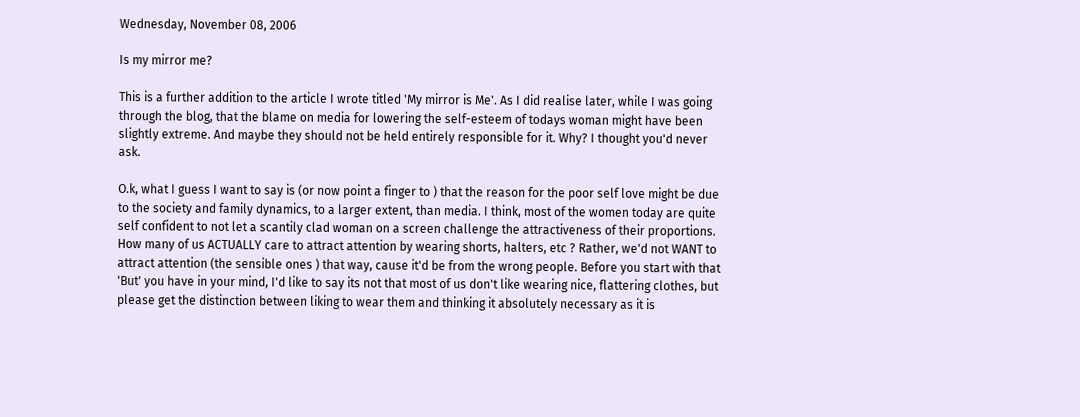Wednesday, November 08, 2006

Is my mirror me?

This is a further addition to the article I wrote titled 'My mirror is Me'. As I did realise later, while I was going through the blog, that the blame on media for lowering the self-esteem of todays woman might have been slightly extreme. And maybe they should not be held entirely responsible for it. Why? I thought you'd never ask.

O.k, what I guess I want to say is (or now point a finger to ) that the reason for the poor self love might be due to the society and family dynamics, to a larger extent, than media. I think, most of the women today are quite self confident to not let a scantily clad woman on a screen challenge the attractiveness of their proportions. How many of us ACTUALLY care to attract attention by wearing shorts, halters, etc ? Rather, we'd not WANT to attract attention (the sensible ones ) that way, cause it'd be from the wrong people. Before you start with that 'But' you have in your mind, I'd like to say its not that most of us don't like wearing nice, flattering clothes, but please get the distinction between liking to wear them and thinking it absolutely necessary as it is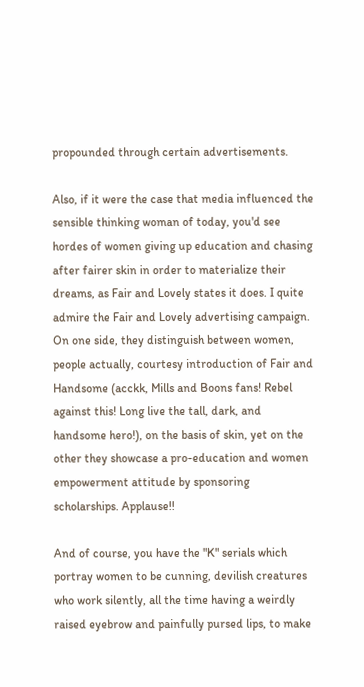propounded through certain advertisements.

Also, if it were the case that media influenced the sensible thinking woman of today, you'd see hordes of women giving up education and chasing after fairer skin in order to materialize their dreams, as Fair and Lovely states it does. I quite admire the Fair and Lovely advertising campaign. On one side, they distinguish between women, people actually, courtesy introduction of Fair and Handsome (acckk, Mills and Boons fans! Rebel against this! Long live the tall, dark, and handsome hero!), on the basis of skin, yet on the other they showcase a pro-education and women empowerment attitude by sponsoring scholarships. Applause!!

And of course, you have the "K" serials which portray women to be cunning, devilish creatures who work silently, all the time having a weirdly raised eyebrow and painfully pursed lips, to make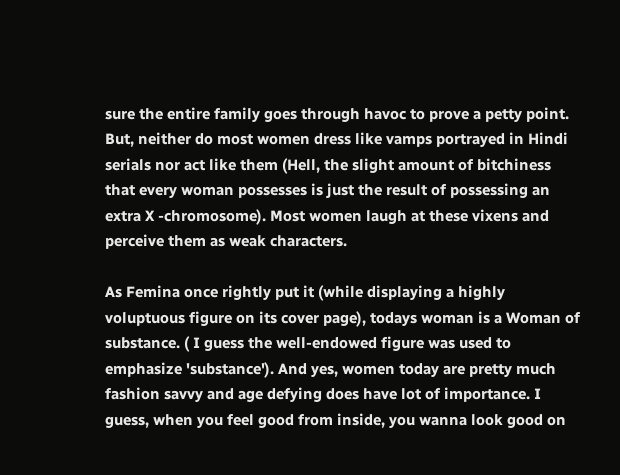sure the entire family goes through havoc to prove a petty point. But, neither do most women dress like vamps portrayed in Hindi serials nor act like them (Hell, the slight amount of bitchiness that every woman possesses is just the result of possessing an extra X -chromosome). Most women laugh at these vixens and perceive them as weak characters.

As Femina once rightly put it (while displaying a highly voluptuous figure on its cover page), todays woman is a Woman of substance. ( I guess the well-endowed figure was used to emphasize 'substance'). And yes, women today are pretty much fashion savvy and age defying does have lot of importance. I guess, when you feel good from inside, you wanna look good on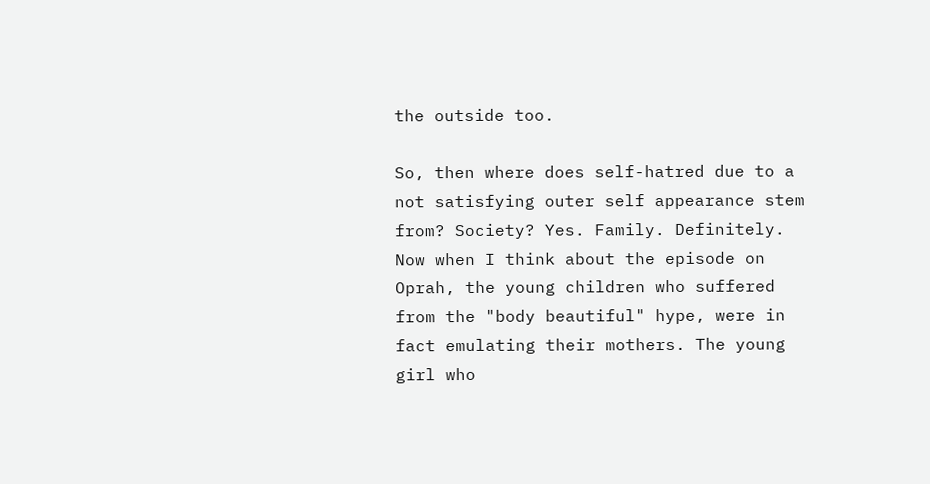the outside too.

So, then where does self-hatred due to a not satisfying outer self appearance stem from? Society? Yes. Family. Definitely. Now when I think about the episode on Oprah, the young children who suffered from the "body beautiful" hype, were in fact emulating their mothers. The young girl who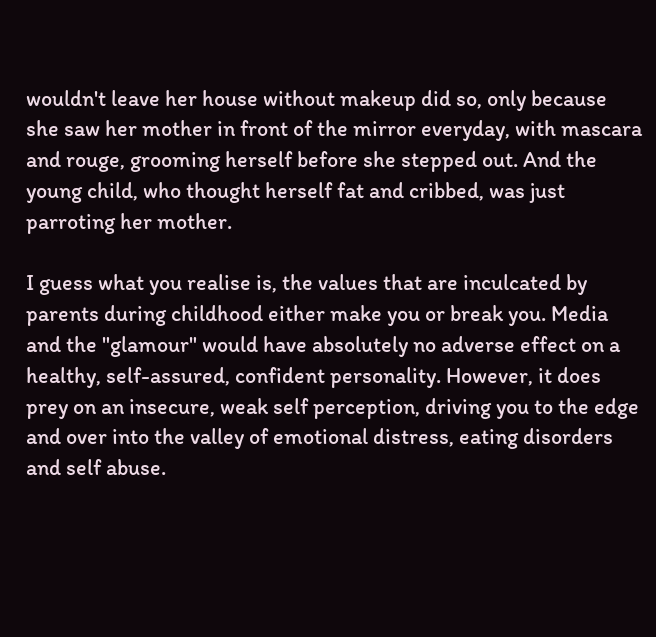wouldn't leave her house without makeup did so, only because she saw her mother in front of the mirror everyday, with mascara and rouge, grooming herself before she stepped out. And the young child, who thought herself fat and cribbed, was just parroting her mother.

I guess what you realise is, the values that are inculcated by parents during childhood either make you or break you. Media and the "glamour" would have absolutely no adverse effect on a healthy, self-assured, confident personality. However, it does prey on an insecure, weak self perception, driving you to the edge and over into the valley of emotional distress, eating disorders and self abuse.